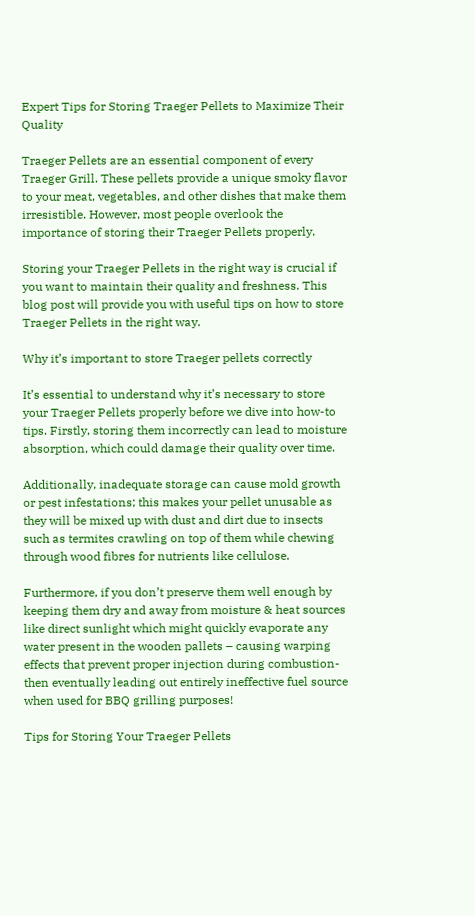Expert Tips for Storing Traeger Pellets to Maximize Their Quality

Traeger Pellets are an essential component of every Traeger Grill. These pellets provide a unique smoky flavor to your meat, vegetables, and other dishes that make them irresistible. However, most people overlook the importance of storing their Traeger Pellets properly.

Storing your Traeger Pellets in the right way is crucial if you want to maintain their quality and freshness. This blog post will provide you with useful tips on how to store Traeger Pellets in the right way.

Why it’s important to store Traeger pellets correctly

It’s essential to understand why it’s necessary to store your Traeger Pellets properly before we dive into how-to tips. Firstly, storing them incorrectly can lead to moisture absorption, which could damage their quality over time.

Additionally, inadequate storage can cause mold growth or pest infestations; this makes your pellet unusable as they will be mixed up with dust and dirt due to insects such as termites crawling on top of them while chewing through wood fibres for nutrients like cellulose.

Furthermore, if you don’t preserve them well enough by keeping them dry and away from moisture & heat sources like direct sunlight which might quickly evaporate any water present in the wooden pallets – causing warping effects that prevent proper injection during combustion- then eventually leading out entirely ineffective fuel source when used for BBQ grilling purposes!

Tips for Storing Your Traeger Pellets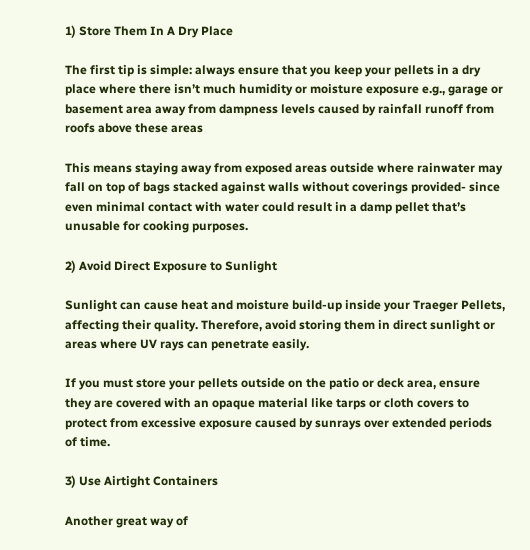1) Store Them In A Dry Place

The first tip is simple: always ensure that you keep your pellets in a dry place where there isn’t much humidity or moisture exposure e.g., garage or basement area away from dampness levels caused by rainfall runoff from roofs above these areas

This means staying away from exposed areas outside where rainwater may fall on top of bags stacked against walls without coverings provided- since even minimal contact with water could result in a damp pellet that’s unusable for cooking purposes.

2) Avoid Direct Exposure to Sunlight

Sunlight can cause heat and moisture build-up inside your Traeger Pellets, affecting their quality. Therefore, avoid storing them in direct sunlight or areas where UV rays can penetrate easily.

If you must store your pellets outside on the patio or deck area, ensure they are covered with an opaque material like tarps or cloth covers to protect from excessive exposure caused by sunrays over extended periods of time.

3) Use Airtight Containers

Another great way of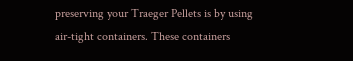preserving your Traeger Pellets is by using air-tight containers. These containers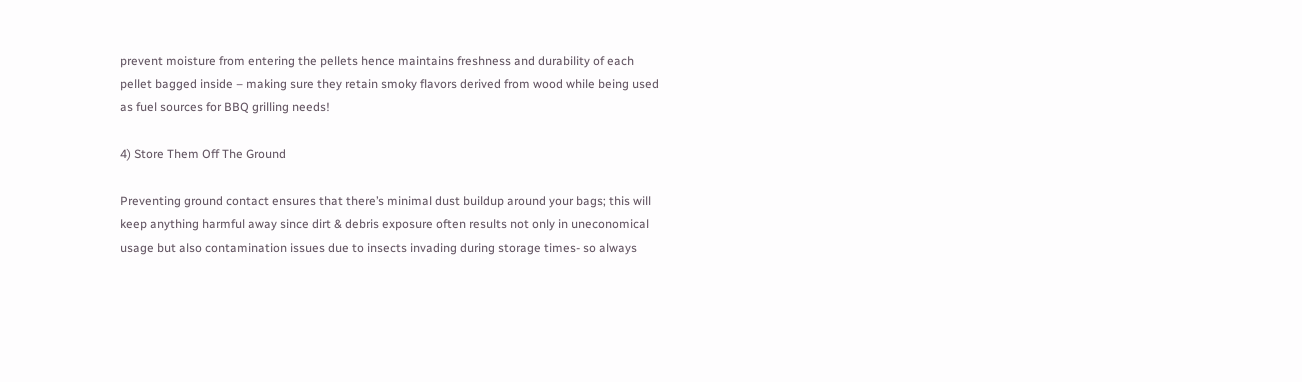prevent moisture from entering the pellets hence maintains freshness and durability of each pellet bagged inside – making sure they retain smoky flavors derived from wood while being used as fuel sources for BBQ grilling needs!

4) Store Them Off The Ground

Preventing ground contact ensures that there’s minimal dust buildup around your bags; this will keep anything harmful away since dirt & debris exposure often results not only in uneconomical usage but also contamination issues due to insects invading during storage times- so always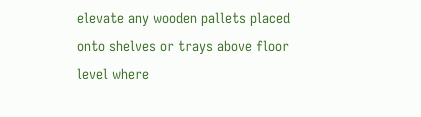elevate any wooden pallets placed onto shelves or trays above floor level where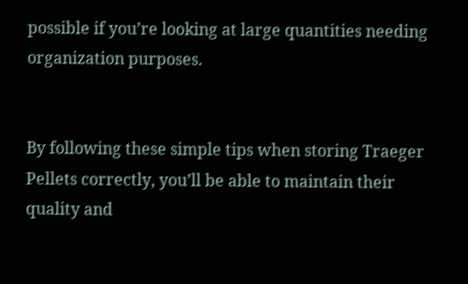possible if you’re looking at large quantities needing organization purposes.


By following these simple tips when storing Traeger Pellets correctly, you’ll be able to maintain their quality and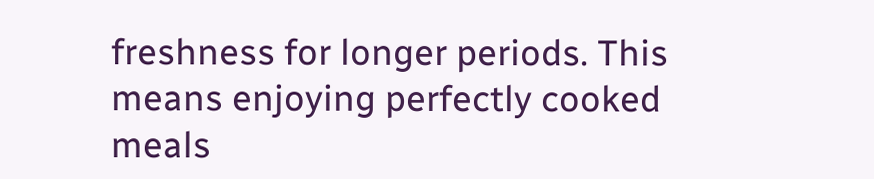freshness for longer periods. This means enjoying perfectly cooked meals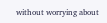without worrying about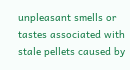unpleasant smells or tastes associated with stale pellets caused by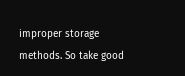improper storage methods. So take good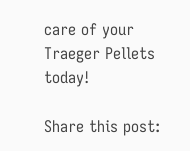care of your Traeger Pellets today!

Share this post: